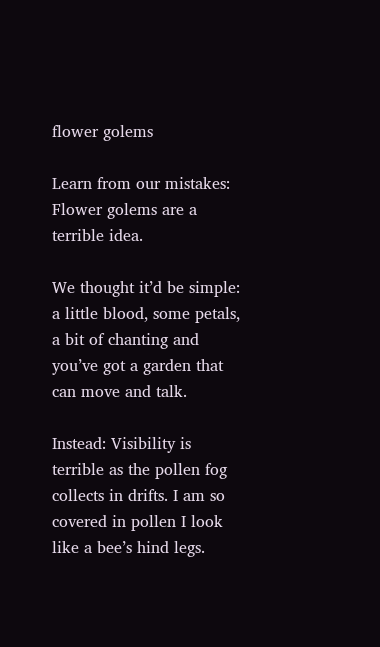flower golems

Learn from our mistakes: Flower golems are a terrible idea.

We thought it’d be simple: a little blood, some petals, a bit of chanting and you’ve got a garden that can move and talk.

Instead: Visibility is terrible as the pollen fog collects in drifts. I am so covered in pollen I look like a bee’s hind legs.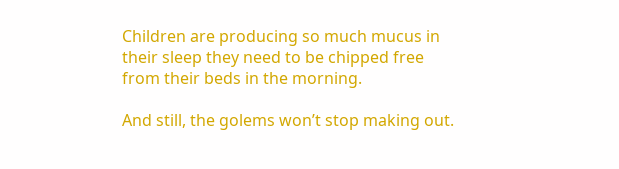Children are producing so much mucus in their sleep they need to be chipped free from their beds in the morning.

And still, the golems won’t stop making out.